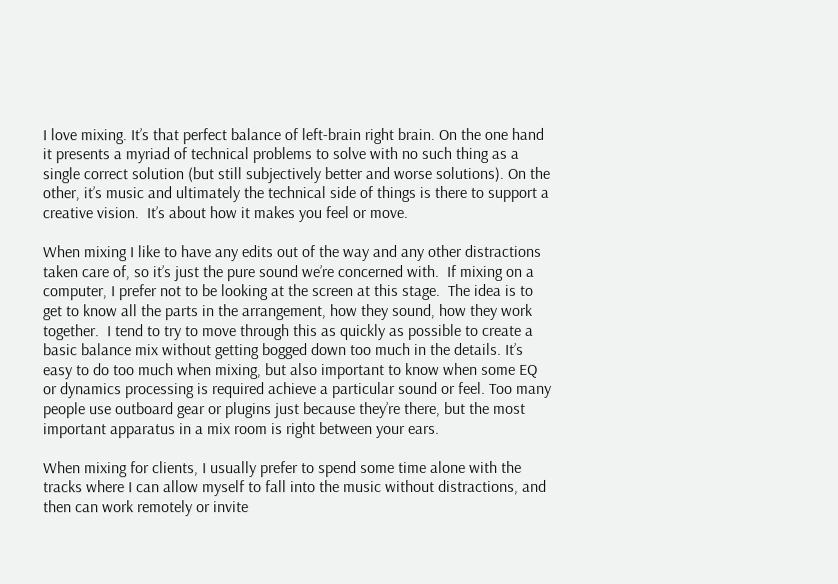I love mixing. It’s that perfect balance of left-brain right brain. On the one hand it presents a myriad of technical problems to solve with no such thing as a single correct solution (but still subjectively better and worse solutions). On the other, it’s music and ultimately the technical side of things is there to support a creative vision.  It’s about how it makes you feel or move.

When mixing I like to have any edits out of the way and any other distractions taken care of, so it’s just the pure sound we’re concerned with.  If mixing on a computer, I prefer not to be looking at the screen at this stage.  The idea is to get to know all the parts in the arrangement, how they sound, how they work together.  I tend to try to move through this as quickly as possible to create a basic balance mix without getting bogged down too much in the details. It’s easy to do too much when mixing, but also important to know when some EQ or dynamics processing is required achieve a particular sound or feel. Too many people use outboard gear or plugins just because they’re there, but the most important apparatus in a mix room is right between your ears.

When mixing for clients, I usually prefer to spend some time alone with the tracks where I can allow myself to fall into the music without distractions, and then can work remotely or invite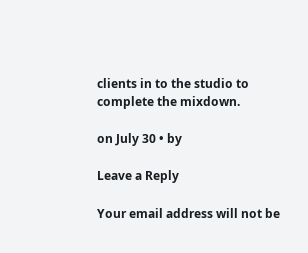clients in to the studio to complete the mixdown.

on July 30 • by

Leave a Reply

Your email address will not be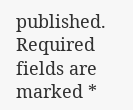published. Required fields are marked *